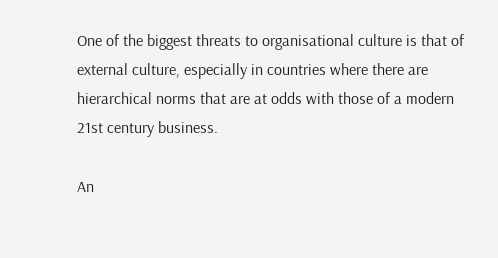One of the biggest threats to organisational culture is that of external culture, especially in countries where there are hierarchical norms that are at odds with those of a modern 21st century business.

An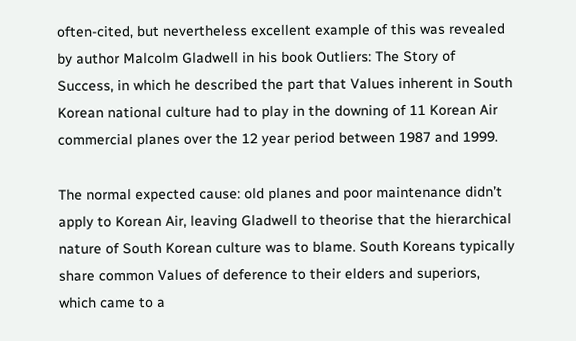often-cited, but nevertheless excellent example of this was revealed by author Malcolm Gladwell in his book Outliers: The Story of Success, in which he described the part that Values inherent in South Korean national culture had to play in the downing of 11 Korean Air commercial planes over the 12 year period between 1987 and 1999.

The normal expected cause: old planes and poor maintenance didn’t apply to Korean Air, leaving Gladwell to theorise that the hierarchical nature of South Korean culture was to blame. South Koreans typically share common Values of deference to their elders and superiors, which came to a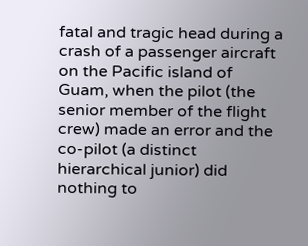fatal and tragic head during a crash of a passenger aircraft on the Pacific island of Guam, when the pilot (the senior member of the flight crew) made an error and the co-pilot (a distinct hierarchical junior) did nothing to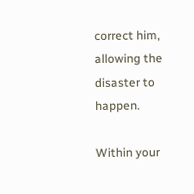correct him, allowing the disaster to happen.

Within your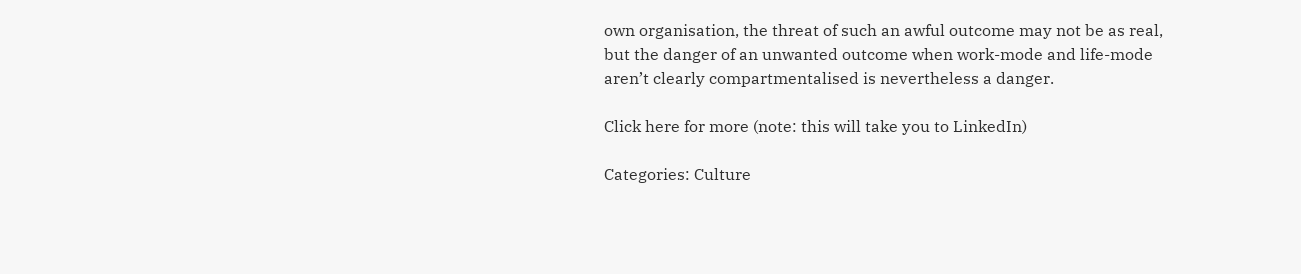own organisation, the threat of such an awful outcome may not be as real, but the danger of an unwanted outcome when work-mode and life-mode aren’t clearly compartmentalised is nevertheless a danger.

Click here for more (note: this will take you to LinkedIn)

Categories: Culture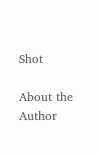Shot

About the Author